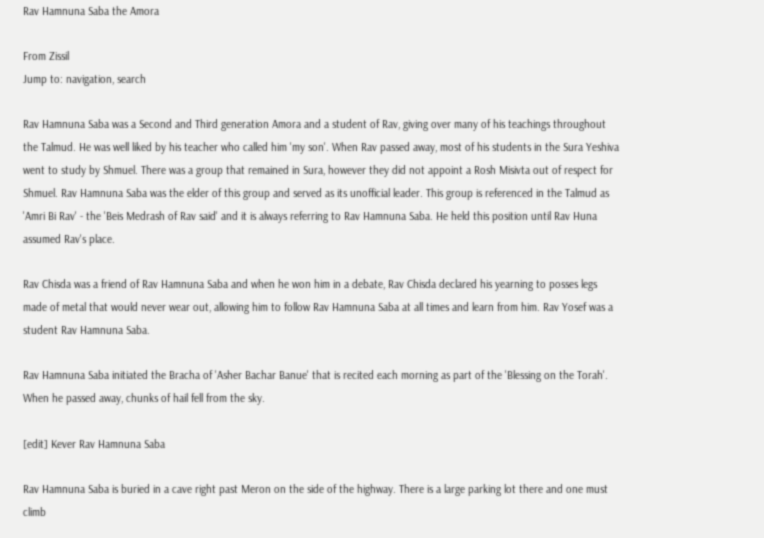Rav Hamnuna Saba the Amora

From Zissil
Jump to: navigation, search

Rav Hamnuna Saba was a Second and Third generation Amora and a student of Rav, giving over many of his teachings throughout the Talmud. He was well liked by his teacher who called him 'my son'. When Rav passed away, most of his students in the Sura Yeshiva went to study by Shmuel. There was a group that remained in Sura, however they did not appoint a Rosh Misivta out of respect for Shmuel. Rav Hamnuna Saba was the elder of this group and served as its unofficial leader. This group is referenced in the Talmud as 'Amri Bi Rav' - the 'Beis Medrash of Rav said' and it is always referring to Rav Hamnuna Saba. He held this position until Rav Huna assumed Rav's place.

Rav Chisda was a friend of Rav Hamnuna Saba and when he won him in a debate, Rav Chisda declared his yearning to posses legs made of metal that would never wear out, allowing him to follow Rav Hamnuna Saba at all times and learn from him. Rav Yosef was a student Rav Hamnuna Saba.

Rav Hamnuna Saba initiated the Bracha of 'Asher Bachar Banue' that is recited each morning as part of the 'Blessing on the Torah'. When he passed away, chunks of hail fell from the sky.

[edit] Kever Rav Hamnuna Saba

Rav Hamnuna Saba is buried in a cave right past Meron on the side of the highway. There is a large parking lot there and one must climb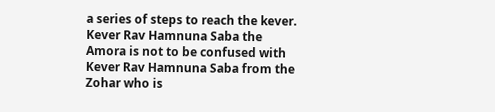a series of steps to reach the kever. Kever Rav Hamnuna Saba the Amora is not to be confused with Kever Rav Hamnuna Saba from the Zohar who is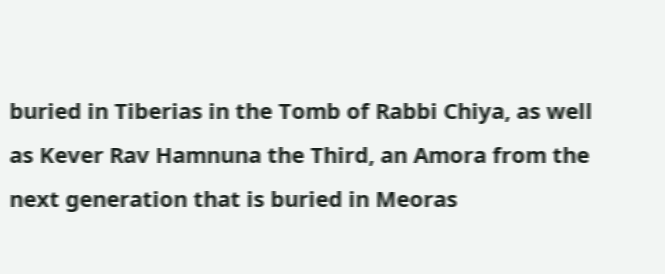buried in Tiberias in the Tomb of Rabbi Chiya, as well as Kever Rav Hamnuna the Third, an Amora from the next generation that is buried in Meoras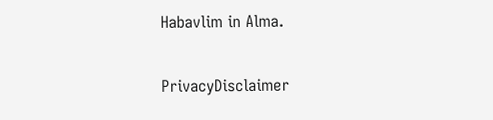Habavlim in Alma.

PrivacyDisclaimer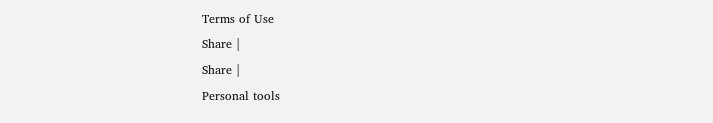Terms of Use
Share |
Share |
Personal tools